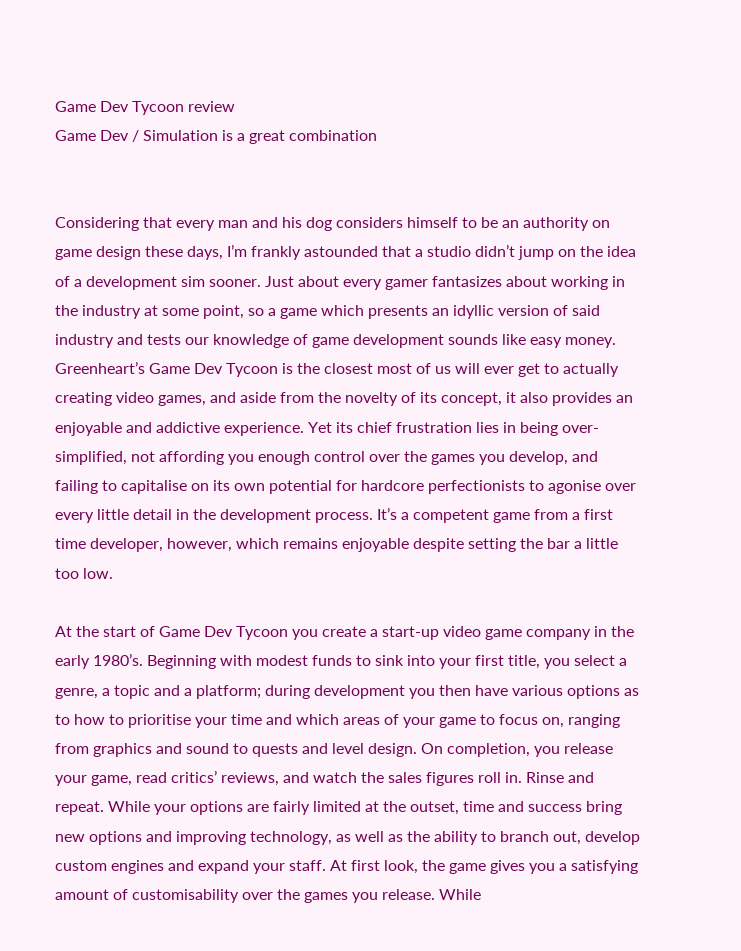Game Dev Tycoon review
Game Dev / Simulation is a great combination


Considering that every man and his dog considers himself to be an authority on game design these days, I’m frankly astounded that a studio didn’t jump on the idea of a development sim sooner. Just about every gamer fantasizes about working in the industry at some point, so a game which presents an idyllic version of said industry and tests our knowledge of game development sounds like easy money. Greenheart’s Game Dev Tycoon is the closest most of us will ever get to actually creating video games, and aside from the novelty of its concept, it also provides an enjoyable and addictive experience. Yet its chief frustration lies in being over-simplified, not affording you enough control over the games you develop, and failing to capitalise on its own potential for hardcore perfectionists to agonise over every little detail in the development process. It’s a competent game from a first time developer, however, which remains enjoyable despite setting the bar a little too low.

At the start of Game Dev Tycoon you create a start-up video game company in the early 1980’s. Beginning with modest funds to sink into your first title, you select a genre, a topic and a platform; during development you then have various options as to how to prioritise your time and which areas of your game to focus on, ranging from graphics and sound to quests and level design. On completion, you release your game, read critics’ reviews, and watch the sales figures roll in. Rinse and repeat. While your options are fairly limited at the outset, time and success bring new options and improving technology, as well as the ability to branch out, develop custom engines and expand your staff. At first look, the game gives you a satisfying amount of customisability over the games you release. While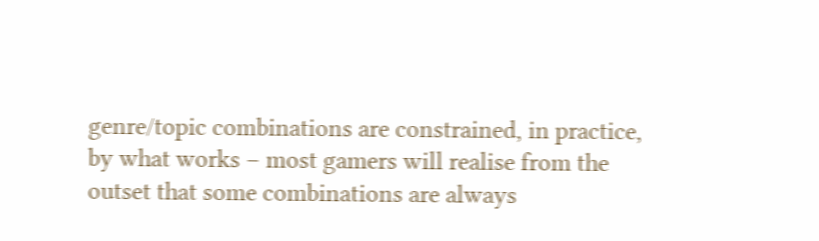genre/topic combinations are constrained, in practice, by what works – most gamers will realise from the outset that some combinations are always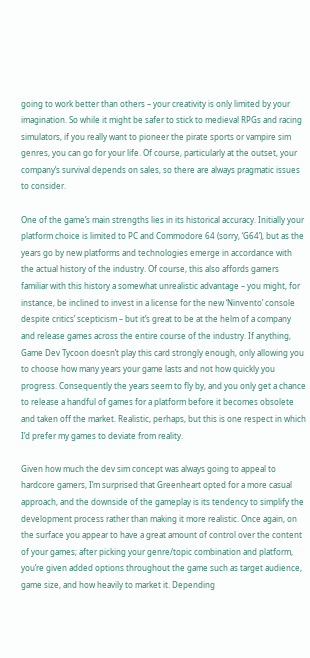going to work better than others – your creativity is only limited by your imagination. So while it might be safer to stick to medieval RPGs and racing simulators, if you really want to pioneer the pirate sports or vampire sim genres, you can go for your life. Of course, particularly at the outset, your company’s survival depends on sales, so there are always pragmatic issues to consider.

One of the game’s main strengths lies in its historical accuracy. Initially your platform choice is limited to PC and Commodore 64 (sorry, ‘G64’), but as the years go by new platforms and technologies emerge in accordance with the actual history of the industry. Of course, this also affords gamers familiar with this history a somewhat unrealistic advantage – you might, for instance, be inclined to invest in a license for the new ‘Ninvento’ console despite critics’ scepticism – but it’s great to be at the helm of a company and release games across the entire course of the industry. If anything, Game Dev Tycoon doesn’t play this card strongly enough, only allowing you to choose how many years your game lasts and not how quickly you progress. Consequently the years seem to fly by, and you only get a chance to release a handful of games for a platform before it becomes obsolete and taken off the market. Realistic, perhaps, but this is one respect in which I’d prefer my games to deviate from reality.

Given how much the dev sim concept was always going to appeal to hardcore gamers, I’m surprised that Greenheart opted for a more casual approach, and the downside of the gameplay is its tendency to simplify the development process rather than making it more realistic. Once again, on the surface you appear to have a great amount of control over the content of your games; after picking your genre/topic combination and platform, you’re given added options throughout the game such as target audience, game size, and how heavily to market it. Depending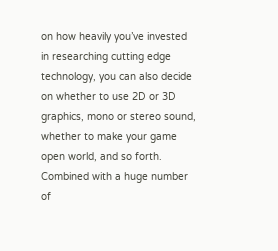on how heavily you’ve invested in researching cutting edge technology, you can also decide on whether to use 2D or 3D graphics, mono or stereo sound, whether to make your game open world, and so forth. Combined with a huge number of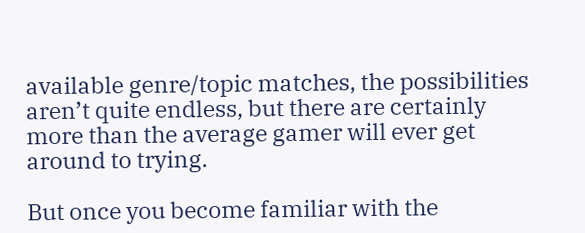available genre/topic matches, the possibilities aren’t quite endless, but there are certainly more than the average gamer will ever get around to trying.

But once you become familiar with the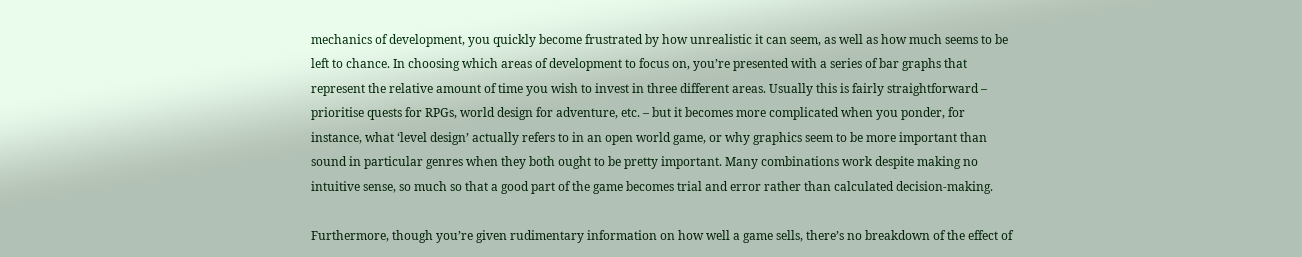mechanics of development, you quickly become frustrated by how unrealistic it can seem, as well as how much seems to be left to chance. In choosing which areas of development to focus on, you’re presented with a series of bar graphs that represent the relative amount of time you wish to invest in three different areas. Usually this is fairly straightforward – prioritise quests for RPGs, world design for adventure, etc. – but it becomes more complicated when you ponder, for instance, what ‘level design’ actually refers to in an open world game, or why graphics seem to be more important than sound in particular genres when they both ought to be pretty important. Many combinations work despite making no intuitive sense, so much so that a good part of the game becomes trial and error rather than calculated decision-making.

Furthermore, though you’re given rudimentary information on how well a game sells, there’s no breakdown of the effect of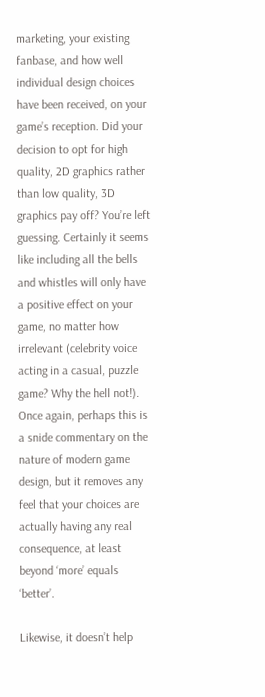marketing, your existing fanbase, and how well individual design choices have been received, on your game’s reception. Did your decision to opt for high quality, 2D graphics rather than low quality, 3D graphics pay off? You’re left guessing. Certainly it seems like including all the bells and whistles will only have a positive effect on your game, no matter how irrelevant (celebrity voice acting in a casual, puzzle game? Why the hell not!). Once again, perhaps this is a snide commentary on the nature of modern game design, but it removes any feel that your choices are actually having any real consequence, at least beyond ‘more’ equals ‘better’.

Likewise, it doesn’t help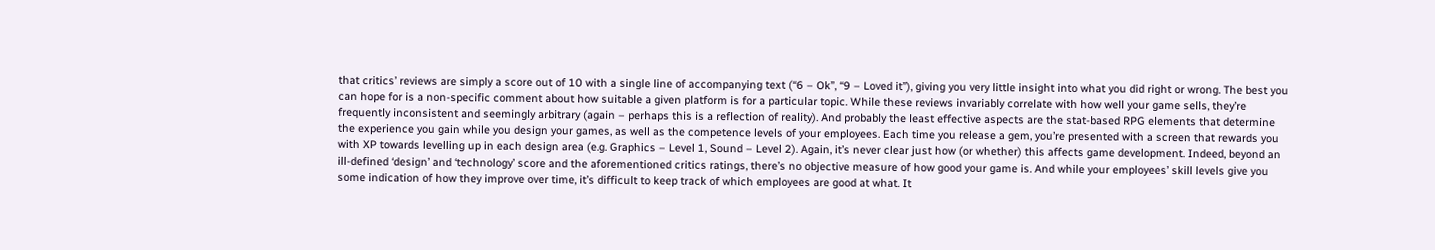that critics’ reviews are simply a score out of 10 with a single line of accompanying text (“6 – Ok”, “9 – Loved it”), giving you very little insight into what you did right or wrong. The best you can hope for is a non-specific comment about how suitable a given platform is for a particular topic. While these reviews invariably correlate with how well your game sells, they’re frequently inconsistent and seemingly arbitrary (again – perhaps this is a reflection of reality). And probably the least effective aspects are the stat-based RPG elements that determine the experience you gain while you design your games, as well as the competence levels of your employees. Each time you release a gem, you’re presented with a screen that rewards you with XP towards levelling up in each design area (e.g. Graphics – Level 1, Sound – Level 2). Again, it’s never clear just how (or whether) this affects game development. Indeed, beyond an ill-defined ‘design’ and ‘technology’ score and the aforementioned critics ratings, there’s no objective measure of how good your game is. And while your employees’ skill levels give you some indication of how they improve over time, it’s difficult to keep track of which employees are good at what. It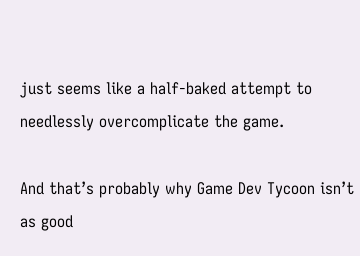just seems like a half-baked attempt to needlessly overcomplicate the game.

And that’s probably why Game Dev Tycoon isn’t as good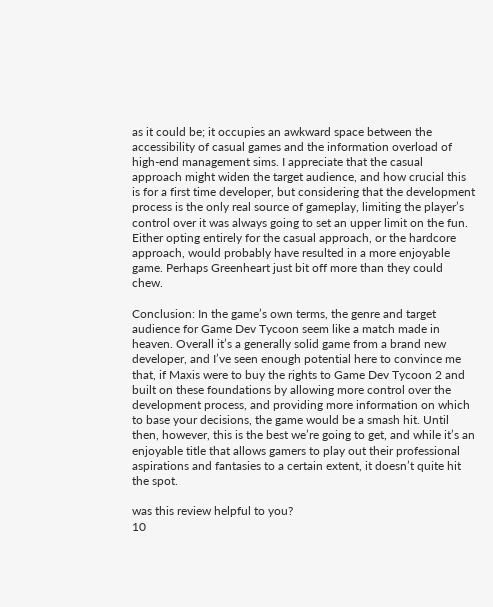as it could be; it occupies an awkward space between the accessibility of casual games and the information overload of high-end management sims. I appreciate that the casual approach might widen the target audience, and how crucial this is for a first time developer, but considering that the development process is the only real source of gameplay, limiting the player’s control over it was always going to set an upper limit on the fun. Either opting entirely for the casual approach, or the hardcore approach, would probably have resulted in a more enjoyable game. Perhaps Greenheart just bit off more than they could chew.

Conclusion: In the game’s own terms, the genre and target audience for Game Dev Tycoon seem like a match made in heaven. Overall it’s a generally solid game from a brand new developer, and I’ve seen enough potential here to convince me that, if Maxis were to buy the rights to Game Dev Tycoon 2 and built on these foundations by allowing more control over the development process, and providing more information on which to base your decisions, the game would be a smash hit. Until then, however, this is the best we’re going to get, and while it’s an enjoyable title that allows gamers to play out their professional aspirations and fantasies to a certain extent, it doesn’t quite hit the spot.

was this review helpful to you?
10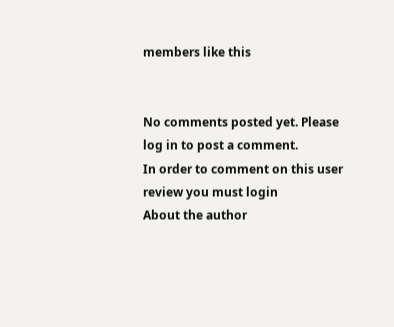members like this


No comments posted yet. Please log in to post a comment.
In order to comment on this user review you must login
About the author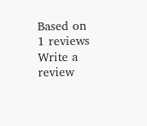Based on 1 reviews
Write a review